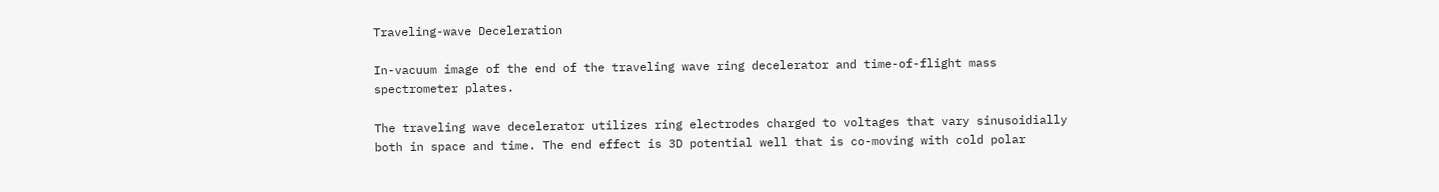Traveling-wave Deceleration

In-vacuum image of the end of the traveling wave ring decelerator and time-of-flight mass spectrometer plates.

The traveling wave decelerator utilizes ring electrodes charged to voltages that vary sinusoidially both in space and time. The end effect is 3D potential well that is co-moving with cold polar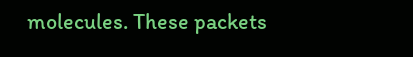molecules. These packets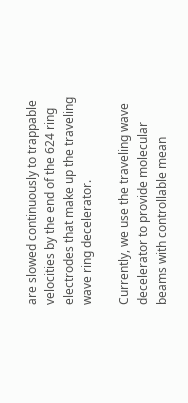are slowed continuously to trappable velocities by the end of the 624 ring electrodes that make up the traveling wave ring decelerator.

Currently, we use the traveling wave decelerator to provide molecular beams with controllable mean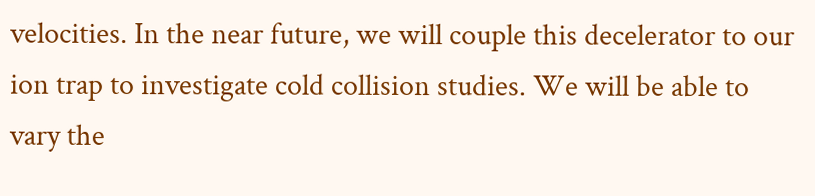velocities. In the near future, we will couple this decelerator to our ion trap to investigate cold collision studies. We will be able to vary the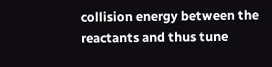collision energy between the reactants and thus tune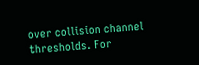over collision channel thresholds. For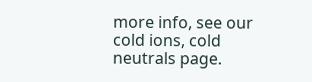more info, see our cold ions, cold neutrals page.